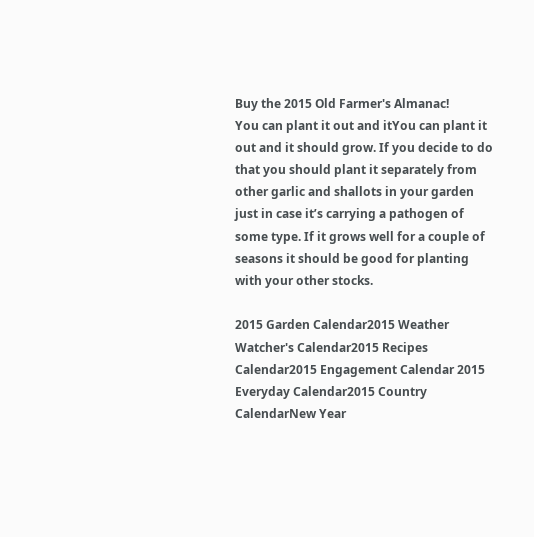Buy the 2015 Old Farmer's Almanac!
You can plant it out and itYou can plant it out and it should grow. If you decide to do that you should plant it separately from other garlic and shallots in your garden just in case it’s carrying a pathogen of some type. If it grows well for a couple of seasons it should be good for planting with your other stocks.

2015 Garden Calendar2015 Weather Watcher's Calendar2015 Recipes Calendar2015 Engagement Calendar 2015 Everyday Calendar2015 Country CalendarNew Year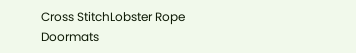Cross StitchLobster Rope Doormats